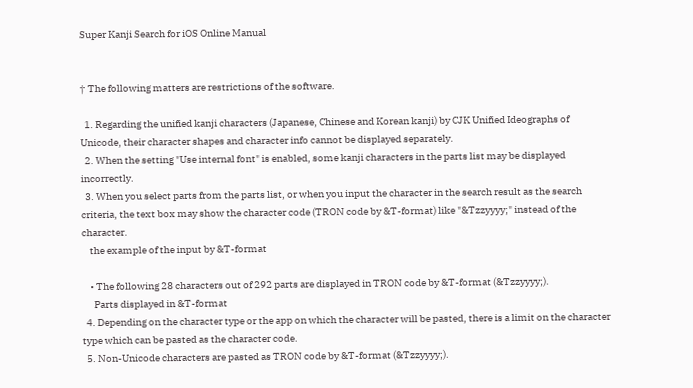Super Kanji Search for iOS Online Manual


† The following matters are restrictions of the software.

  1. Regarding the unified kanji characters (Japanese, Chinese and Korean kanji) by CJK Unified Ideographs of Unicode, their character shapes and character info cannot be displayed separately.
  2. When the setting "Use internal font" is enabled, some kanji characters in the parts list may be displayed incorrectly.
  3. When you select parts from the parts list, or when you input the character in the search result as the search criteria, the text box may show the character code (TRON code by &T-format) like "&Tzzyyyy;" instead of the character.
    the example of the input by &T-format

    • The following 28 characters out of 292 parts are displayed in TRON code by &T-format (&Tzzyyyy;).
      Parts displayed in &T-format
  4. Depending on the character type or the app on which the character will be pasted, there is a limit on the character type which can be pasted as the character code.
  5. Non-Unicode characters are pasted as TRON code by &T-format (&Tzzyyyy;).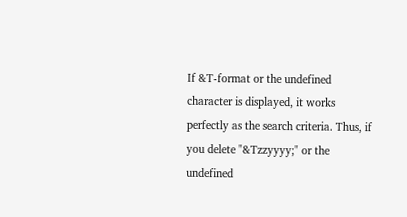If &T-format or the undefined character is displayed, it works perfectly as the search criteria. Thus, if you delete "&Tzzyyyy;" or the undefined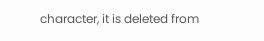character, it is deleted from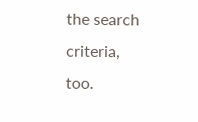the search criteria, too.